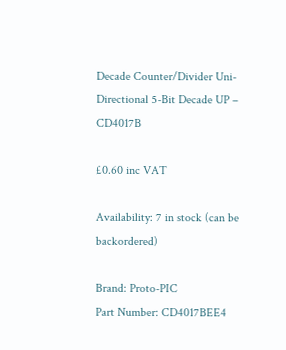Decade Counter/Divider Uni-Directional 5-Bit Decade UP – CD4017B

£0.60 inc VAT

Availability: 7 in stock (can be backordered)

Brand: Proto-PIC
Part Number: CD4017BEE4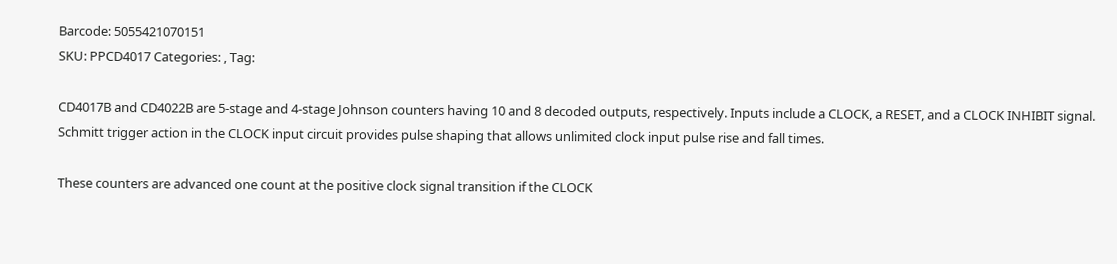Barcode: 5055421070151
SKU: PPCD4017 Categories: , Tag:

CD4017B and CD4022B are 5-stage and 4-stage Johnson counters having 10 and 8 decoded outputs, respectively. Inputs include a CLOCK, a RESET, and a CLOCK INHIBIT signal. Schmitt trigger action in the CLOCK input circuit provides pulse shaping that allows unlimited clock input pulse rise and fall times.

These counters are advanced one count at the positive clock signal transition if the CLOCK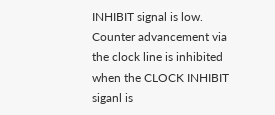INHIBIT signal is low. Counter advancement via the clock line is inhibited when the CLOCK INHIBIT siganl is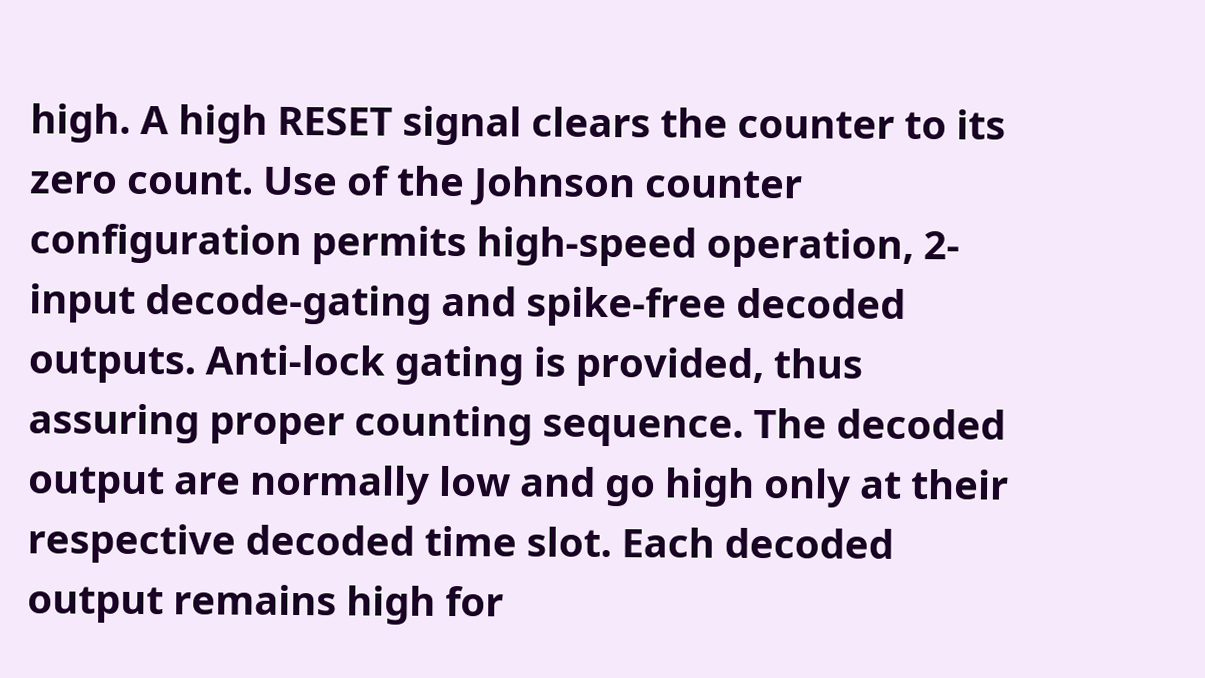high. A high RESET signal clears the counter to its zero count. Use of the Johnson counter configuration permits high-speed operation, 2-input decode-gating and spike-free decoded outputs. Anti-lock gating is provided, thus assuring proper counting sequence. The decoded output are normally low and go high only at their respective decoded time slot. Each decoded output remains high for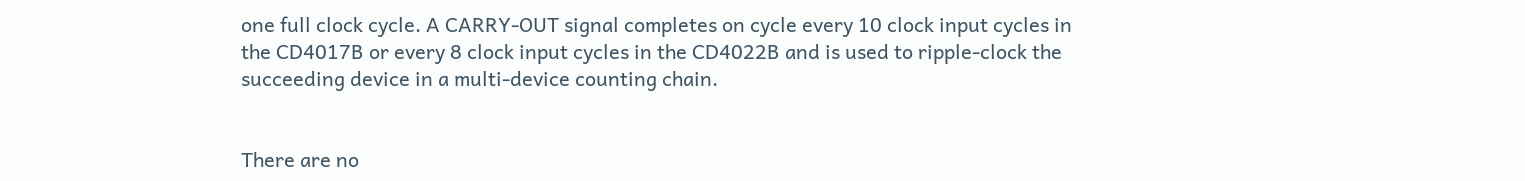one full clock cycle. A CARRY-OUT signal completes on cycle every 10 clock input cycles in the CD4017B or every 8 clock input cycles in the CD4022B and is used to ripple-clock the succeeding device in a multi-device counting chain.


There are no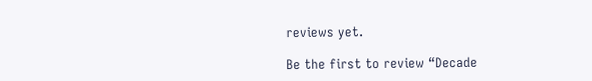reviews yet.

Be the first to review “Decade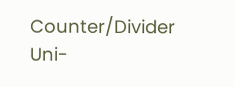Counter/Divider Uni-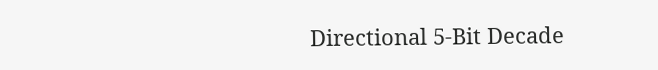Directional 5-Bit Decade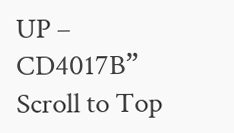UP – CD4017B”
Scroll to Top